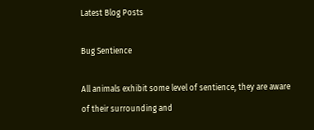Latest Blog Posts

Bug Sentience

All animals exhibit some level of sentience, they are aware of their surrounding and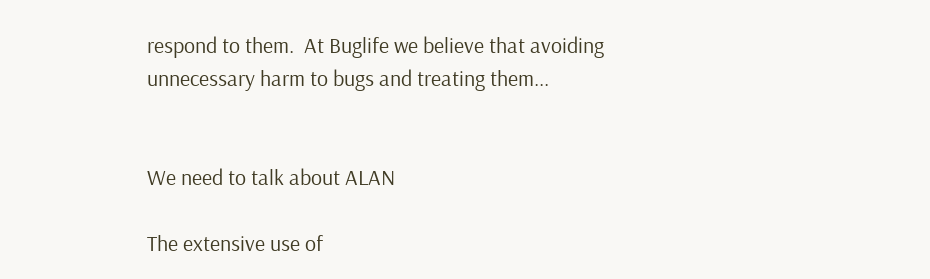respond to them.  At Buglife we believe that avoiding unnecessary harm to bugs and treating them...


We need to talk about ALAN

The extensive use of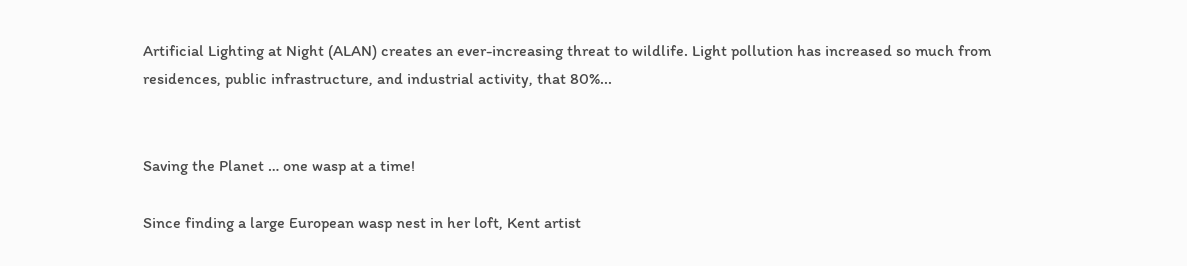Artificial Lighting at Night (ALAN) creates an ever-increasing threat to wildlife. Light pollution has increased so much from residences, public infrastructure, and industrial activity, that 80%...


Saving the Planet … one wasp at a time!

Since finding a large European wasp nest in her loft, Kent artist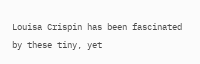Louisa Crispin has been fascinated by these tiny, yet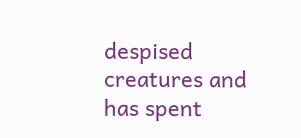despised creatures and has spent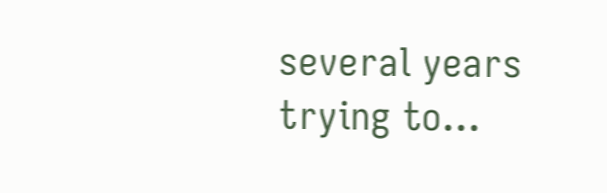several years trying to...